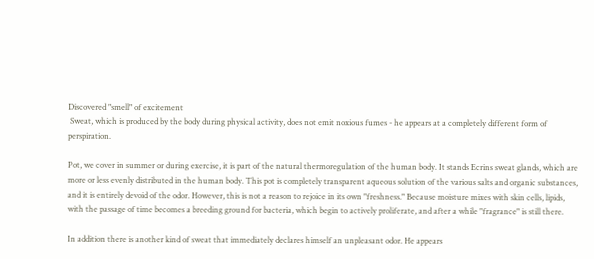Discovered "smell" of excitement
 Sweat, which is produced by the body during physical activity, does not emit noxious fumes - he appears at a completely different form of perspiration.

Pot, we cover in summer or during exercise, it is part of the natural thermoregulation of the human body. It stands Ecrins sweat glands, which are more or less evenly distributed in the human body. This pot is completely transparent aqueous solution of the various salts and organic substances, and it is entirely devoid of the odor. However, this is not a reason to rejoice in its own "freshness." Because moisture mixes with skin cells, lipids, with the passage of time becomes a breeding ground for bacteria, which begin to actively proliferate, and after a while "fragrance" is still there.

In addition there is another kind of sweat that immediately declares himself an unpleasant odor. He appears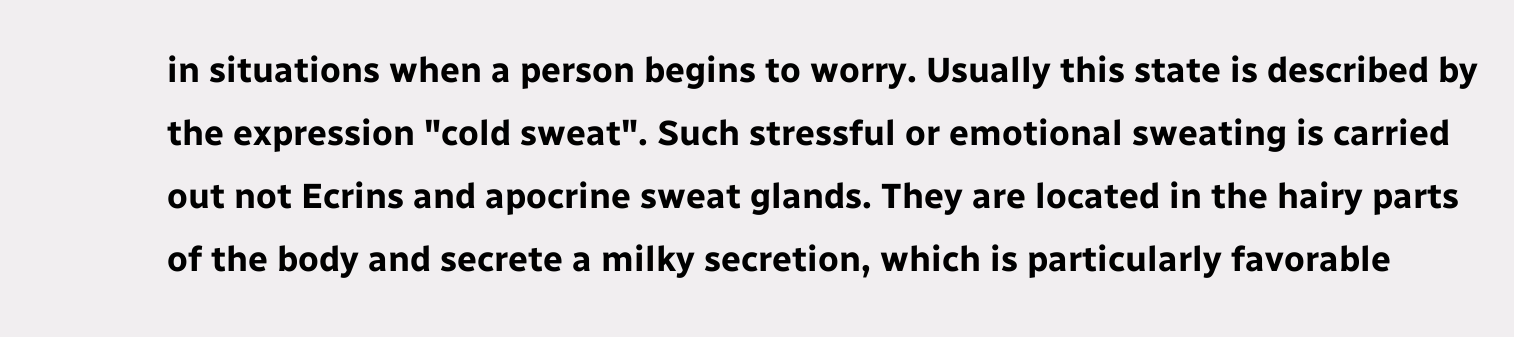in situations when a person begins to worry. Usually this state is described by the expression "cold sweat". Such stressful or emotional sweating is carried out not Ecrins and apocrine sweat glands. They are located in the hairy parts of the body and secrete a milky secretion, which is particularly favorable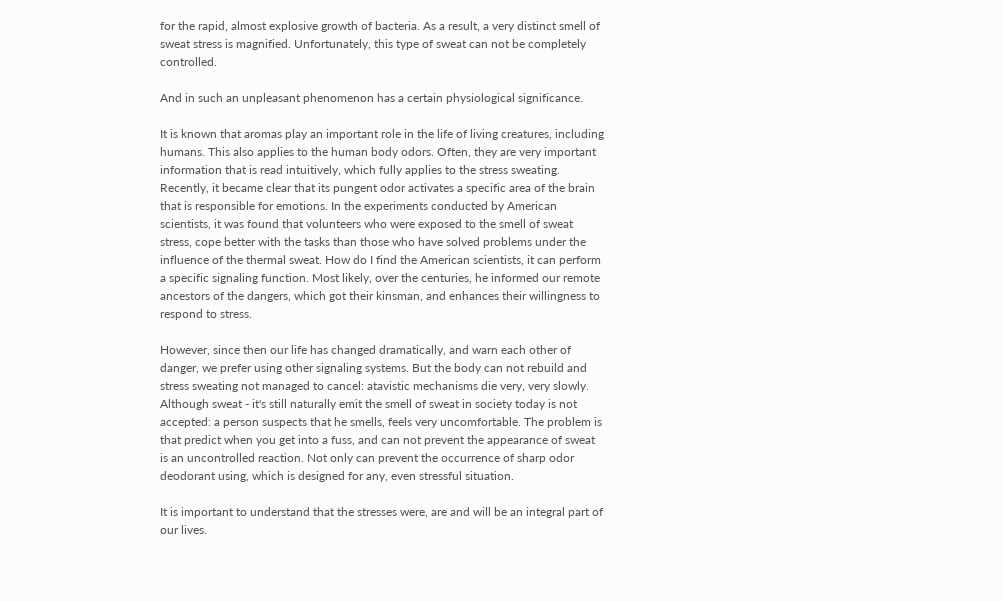for the rapid, almost explosive growth of bacteria. As a result, a very distinct smell of sweat stress is magnified. Unfortunately, this type of sweat can not be completely controlled.

And in such an unpleasant phenomenon has a certain physiological significance.

It is known that aromas play an important role in the life of living creatures, including humans. This also applies to the human body odors. Often, they are very important information that is read intuitively, which fully applies to the stress sweating. Recently, it became clear that its pungent odor activates a specific area of the brain that is responsible for emotions. In the experiments conducted by American scientists, it was found that volunteers who were exposed to the smell of sweat stress, cope better with the tasks than those who have solved problems under the influence of the thermal sweat. How do I find the American scientists, it can perform a specific signaling function. Most likely, over the centuries, he informed our remote ancestors of the dangers, which got their kinsman, and enhances their willingness to respond to stress.

However, since then our life has changed dramatically, and warn each other of danger, we prefer using other signaling systems. But the body can not rebuild and stress sweating not managed to cancel: atavistic mechanisms die very, very slowly. Although sweat - it's still naturally emit the smell of sweat in society today is not accepted: a person suspects that he smells, feels very uncomfortable. The problem is that predict when you get into a fuss, and can not prevent the appearance of sweat is an uncontrolled reaction. Not only can prevent the occurrence of sharp odor deodorant using, which is designed for any, even stressful situation.

It is important to understand that the stresses were, are and will be an integral part of our lives.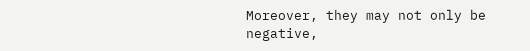Moreover, they may not only be negative,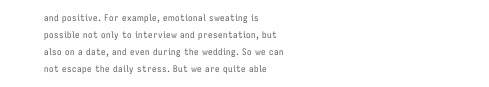and positive. For example, emotional sweating is possible not only to interview and presentation, but also on a date, and even during the wedding. So we can not escape the daily stress. But we are quite able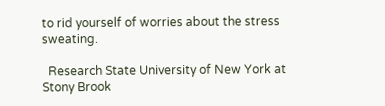to rid yourself of worries about the stress sweating.

  Research State University of New York at Stony Brook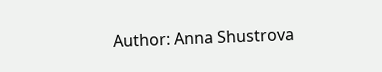Author: Anna Shustrova